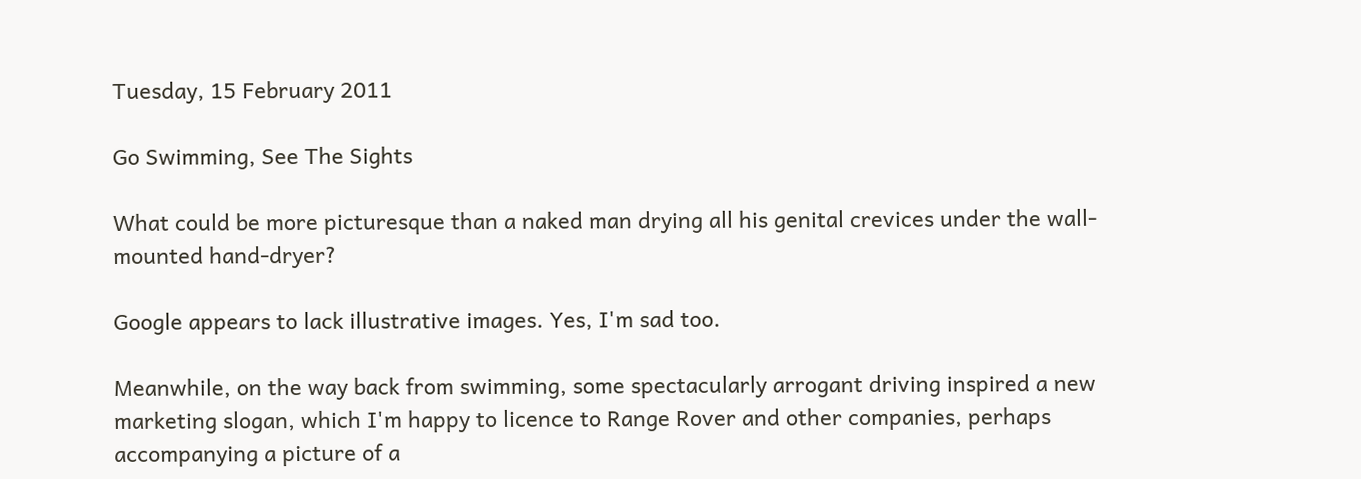Tuesday, 15 February 2011

Go Swimming, See The Sights

What could be more picturesque than a naked man drying all his genital crevices under the wall-mounted hand-dryer?

Google appears to lack illustrative images. Yes, I'm sad too.

Meanwhile, on the way back from swimming, some spectacularly arrogant driving inspired a new marketing slogan, which I'm happy to licence to Range Rover and other companies, perhaps accompanying a picture of a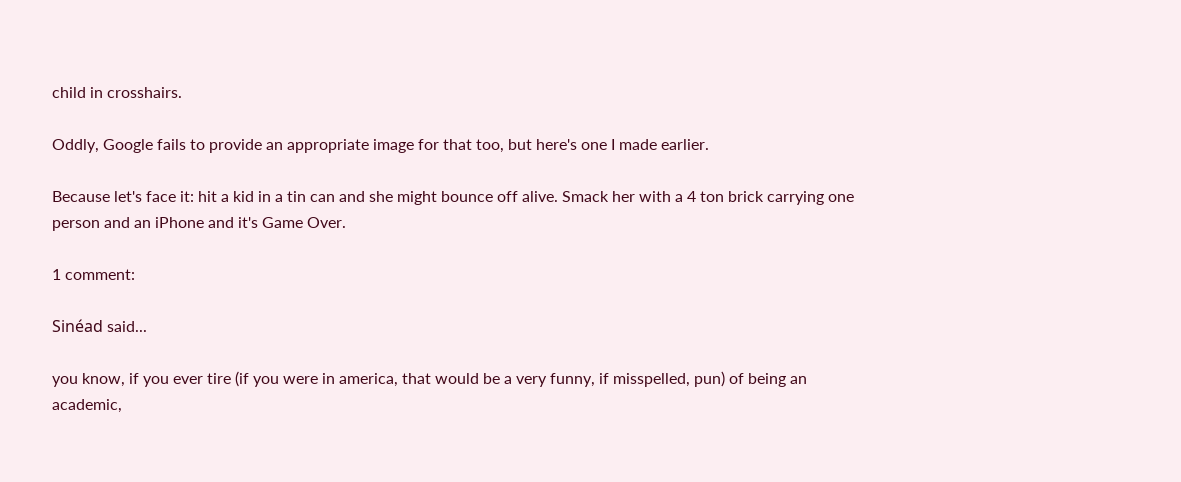child in crosshairs.

Oddly, Google fails to provide an appropriate image for that too, but here's one I made earlier.

Because let's face it: hit a kid in a tin can and she might bounce off alive. Smack her with a 4 ton brick carrying one person and an iPhone and it's Game Over.

1 comment:

Sinéad said...

you know, if you ever tire (if you were in america, that would be a very funny, if misspelled, pun) of being an academic,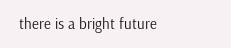there is a bright future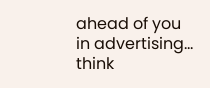ahead of you in advertising... think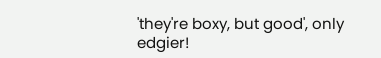'they're boxy, but good', only edgier!